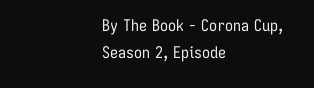By The Book - Corona Cup, Season 2, Episode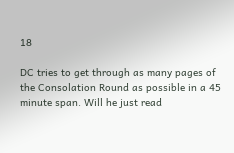18

DC tries to get through as many pages of the Consolation Round as possible in a 45 minute span. Will he just read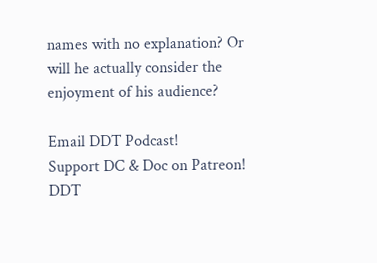names with no explanation? Or will he actually consider the enjoyment of his audience?

Email DDT Podcast!
Support DC & Doc on Patreon!
DDT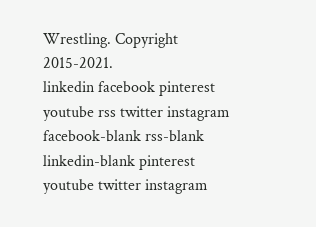Wrestling. Copyright 2015-2021.
linkedin facebook pinterest youtube rss twitter instagram facebook-blank rss-blank linkedin-blank pinterest youtube twitter instagram